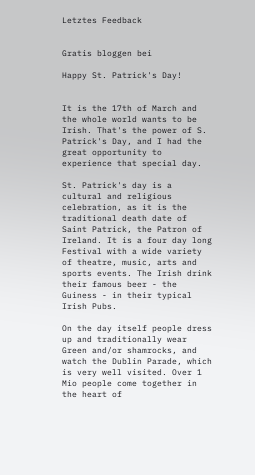Letztes Feedback


Gratis bloggen bei

Happy St. Patrick's Day!


It is the 17th of March and the whole world wants to be Irish. That's the power of S. Patrick's Day, and I had the great opportunity to experience that special day.

St. Patrick's day is a cultural and religious celebration, as it is the traditional death date of Saint Patrick, the Patron of Ireland. It is a four day long Festival with a wide variety of theatre, music, arts and sports events. The Irish drink their famous beer - the Guiness - in their typical Irish Pubs.

On the day itself people dress up and traditionally wear Green and/or shamrocks, and watch the Dublin Parade, which is very well visited. Over 1 Mio people come together in the heart of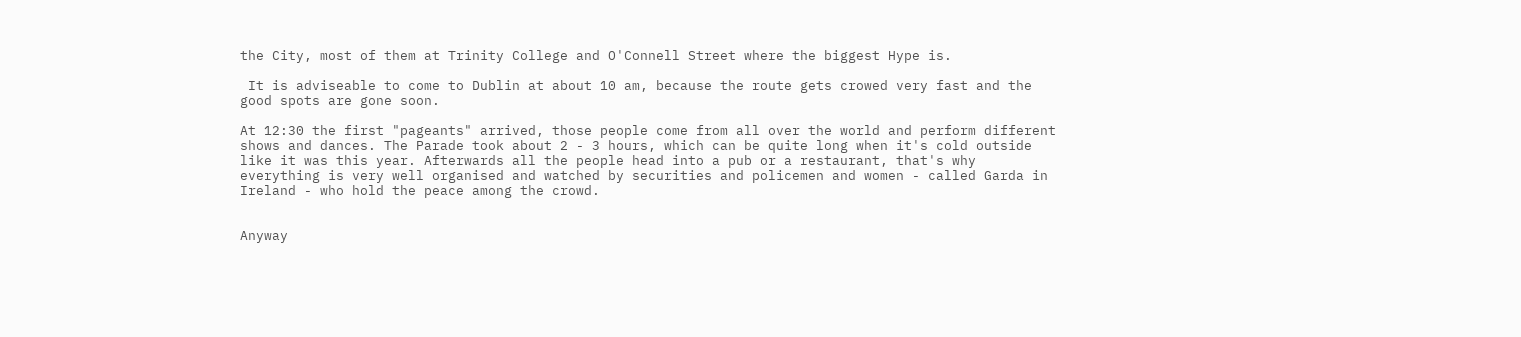the City, most of them at Trinity College and O'Connell Street where the biggest Hype is.

 It is adviseable to come to Dublin at about 10 am, because the route gets crowed very fast and the good spots are gone soon.

At 12:30 the first "pageants" arrived, those people come from all over the world and perform different shows and dances. The Parade took about 2 - 3 hours, which can be quite long when it's cold outside like it was this year. Afterwards all the people head into a pub or a restaurant, that's why everything is very well organised and watched by securities and policemen and women - called Garda in Ireland - who hold the peace among the crowd.


Anyway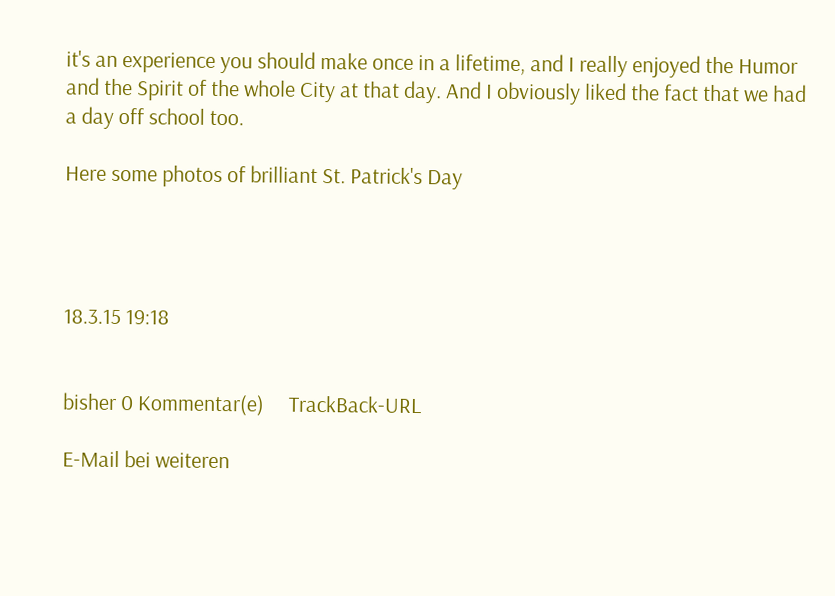it's an experience you should make once in a lifetime, and I really enjoyed the Humor and the Spirit of the whole City at that day. And I obviously liked the fact that we had a day off school too.

Here some photos of brilliant St. Patrick's Day




18.3.15 19:18


bisher 0 Kommentar(e)     TrackBack-URL

E-Mail bei weiteren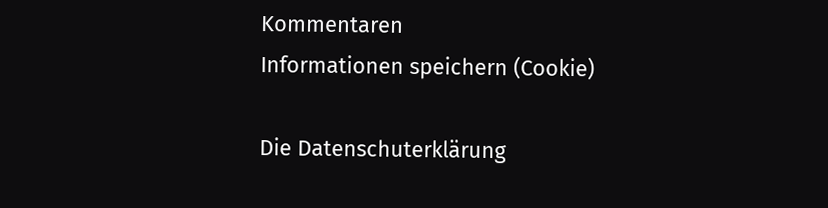Kommentaren
Informationen speichern (Cookie)

Die Datenschuterklärung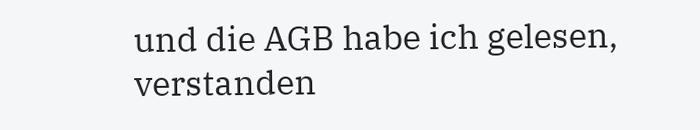und die AGB habe ich gelesen, verstanden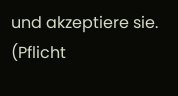und akzeptiere sie. (Pflicht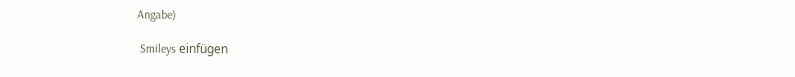Angabe)

 Smileys einfügen